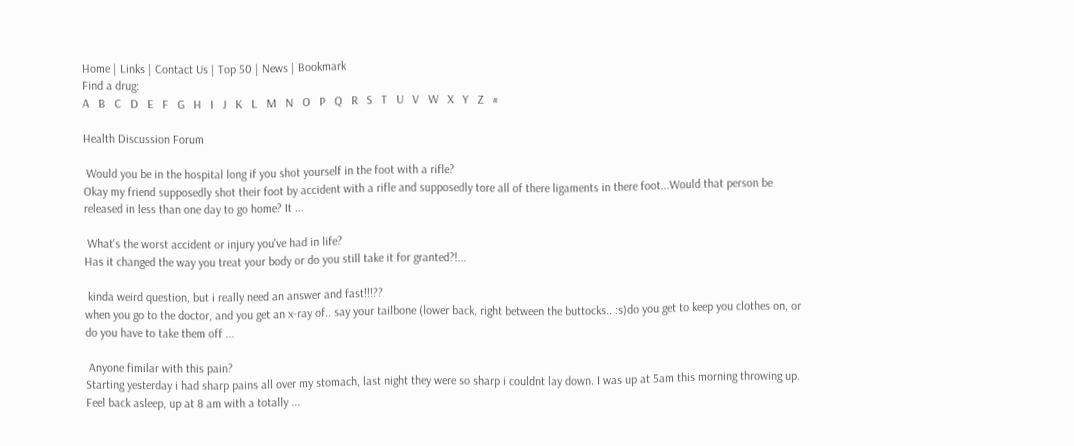Home | Links | Contact Us | Top 50 | News | Bookmark
Find a drug:
A   B   C   D   E   F   G   H   I   J   K   L   M   N   O   P   Q   R   S   T   U   V   W   X   Y   Z   #

Health Discussion Forum

 Would you be in the hospital long if you shot yourself in the foot with a rifle?
Okay my friend supposedly shot their foot by accident with a rifle and supposedly tore all of there ligaments in there foot...Would that person be released in less than one day to go home? It ...

 What's the worst accident or injury you've had in life?
Has it changed the way you treat your body or do you still take it for granted?!...

 kinda weird question, but i really need an answer and fast!!!??
when you go to the doctor, and you get an x-ray of.. say your tailbone (lower back, right between the buttocks.. :s)do you get to keep you clothes on, or do you have to take them off ...

 Anyone fimilar with this pain?
Starting yesterday i had sharp pains all over my stomach, last night they were so sharp i couldnt lay down. I was up at 5am this morning throwing up. Feel back asleep, up at 8 am with a totally ...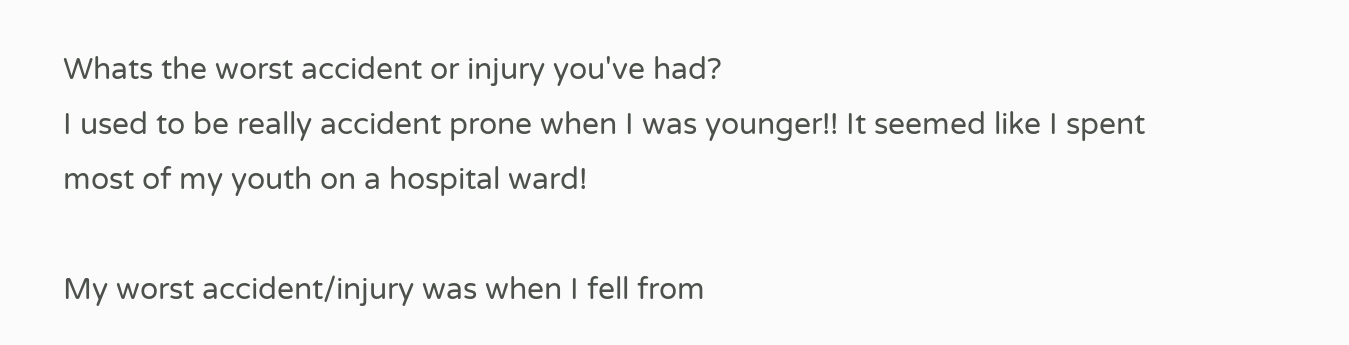Whats the worst accident or injury you've had?
I used to be really accident prone when I was younger!! It seemed like I spent most of my youth on a hospital ward!

My worst accident/injury was when I fell from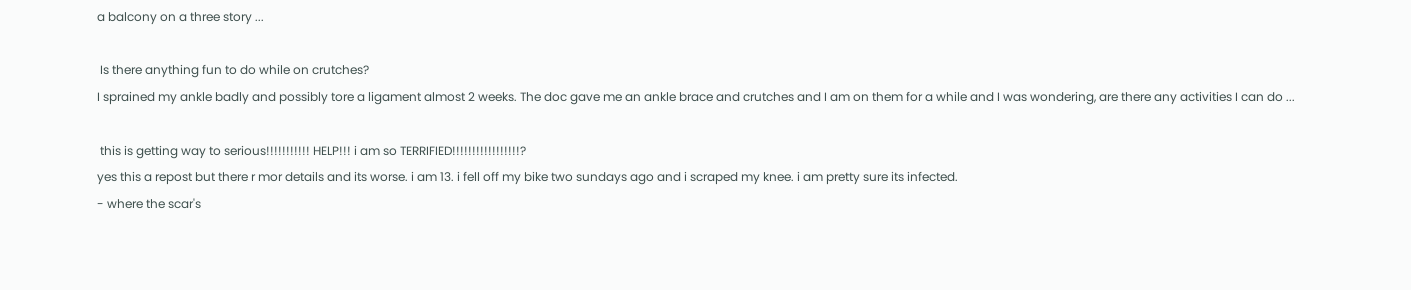a balcony on a three story ...

 Is there anything fun to do while on crutches?
I sprained my ankle badly and possibly tore a ligament almost 2 weeks. The doc gave me an ankle brace and crutches and I am on them for a while and I was wondering, are there any activities I can do ...

 this is getting way to serious!!!!!!!!!!! HELP!!! i am so TERRIFIED!!!!!!!!!!!!!!!!!?
yes this a repost but there r mor details and its worse. i am 13. i fell off my bike two sundays ago and i scraped my knee. i am pretty sure its infected.
- where the scar's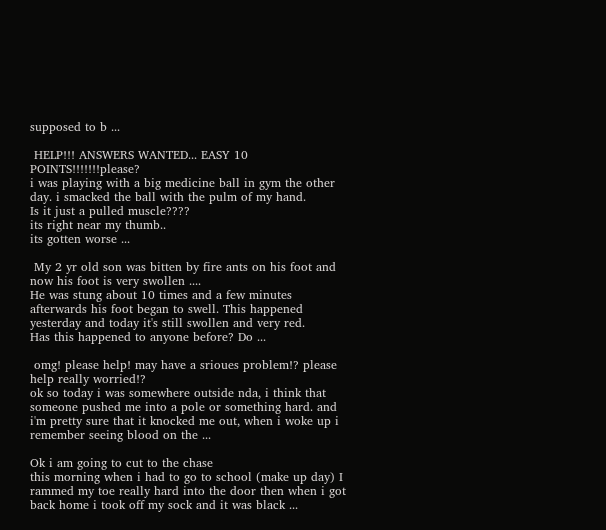supposed to b ...

 HELP!!! ANSWERS WANTED... EASY 10 POINTS!!!!!!!please?
i was playing with a big medicine ball in gym the other day. i smacked the ball with the pulm of my hand.
Is it just a pulled muscle????
its right near my thumb..
its gotten worse ...

 My 2 yr old son was bitten by fire ants on his foot and now his foot is very swollen ....
He was stung about 10 times and a few minutes afterwards his foot began to swell. This happened yesterday and today it's still swollen and very red.
Has this happened to anyone before? Do ...

 omg! please help! may have a srioues problem!? please help really worried!?
ok so today i was somewhere outside nda, i think that someone pushed me into a pole or something hard. and i'm pretty sure that it knocked me out, when i woke up i remember seeing blood on the ...

Ok i am going to cut to the chase
this morning when i had to go to school (make up day) I rammed my toe really hard into the door then when i got back home i took off my sock and it was black ...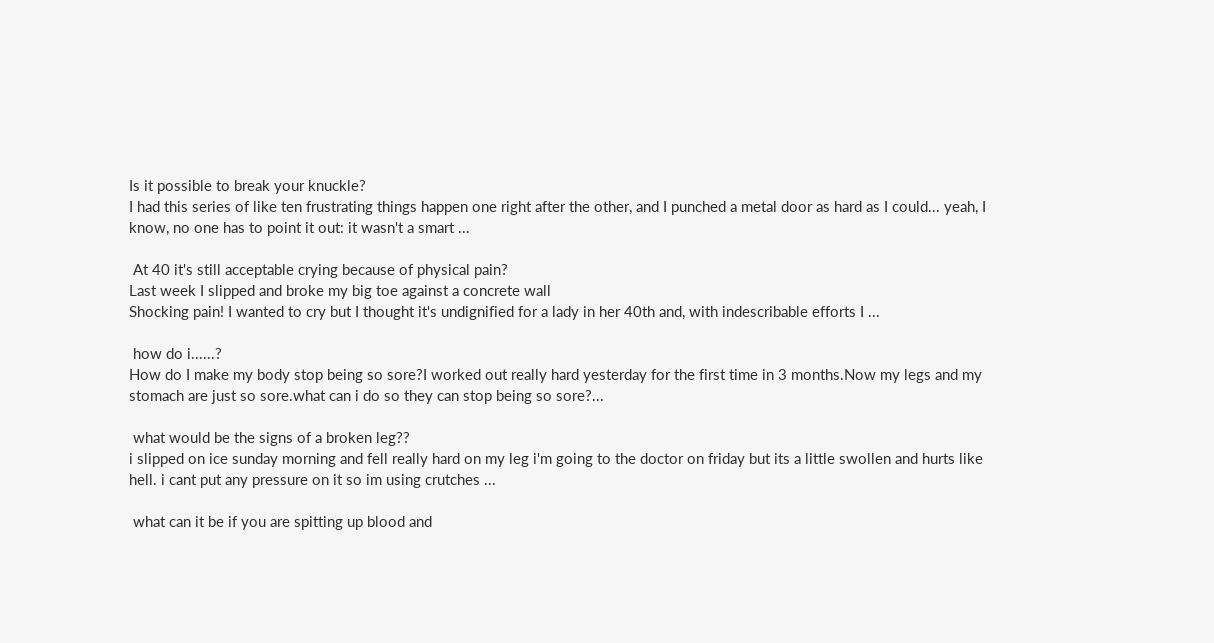Is it possible to break your knuckle?
I had this series of like ten frustrating things happen one right after the other, and I punched a metal door as hard as I could... yeah, I know, no one has to point it out: it wasn't a smart ...

 At 40 it's still acceptable crying because of physical pain?
Last week I slipped and broke my big toe against a concrete wall
Shocking pain! I wanted to cry but I thought it's undignified for a lady in her 40th and, with indescribable efforts I ...

 how do i......?
How do I make my body stop being so sore?I worked out really hard yesterday for the first time in 3 months.Now my legs and my stomach are just so sore.what can i do so they can stop being so sore?...

 what would be the signs of a broken leg??
i slipped on ice sunday morning and fell really hard on my leg i'm going to the doctor on friday but its a little swollen and hurts like hell. i cant put any pressure on it so im using crutches ...

 what can it be if you are spitting up blood and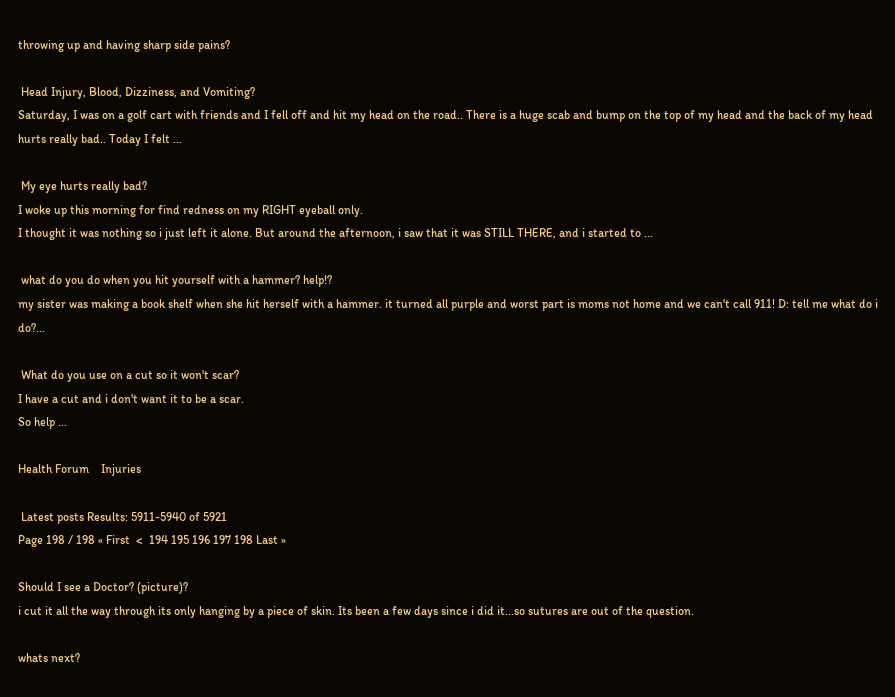throwing up and having sharp side pains?

 Head Injury, Blood, Dizziness, and Vomiting?
Saturday, I was on a golf cart with friends and I fell off and hit my head on the road.. There is a huge scab and bump on the top of my head and the back of my head hurts really bad.. Today I felt ...

 My eye hurts really bad?
I woke up this morning for find redness on my RIGHT eyeball only.
I thought it was nothing so i just left it alone. But around the afternoon, i saw that it was STILL THERE, and i started to ...

 what do you do when you hit yourself with a hammer? help!?
my sister was making a book shelf when she hit herself with a hammer. it turned all purple and worst part is moms not home and we can't call 911! D: tell me what do i do?...

 What do you use on a cut so it won't scar?
I have a cut and i don't want it to be a scar.
So help ...

Health Forum    Injuries

 Latest posts Results: 5911-5940 of 5921
Page 198 / 198 « First  <  194 195 196 197 198 Last »

Should I see a Doctor? (picture)?
i cut it all the way through its only hanging by a piece of skin. Its been a few days since i did it...so sutures are out of the question.

whats next?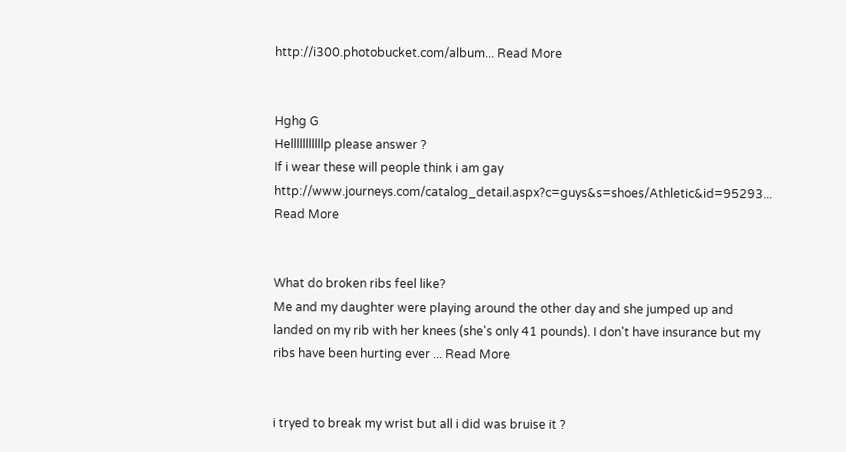http://i300.photobucket.com/album... Read More


Hghg G
Helllllllllllp please answer ?
If i wear these will people think i am gay http://www.journeys.com/catalog_detail.aspx?c=guys&s=shoes/Athletic&id=95293... Read More


What do broken ribs feel like?
Me and my daughter were playing around the other day and she jumped up and landed on my rib with her knees (she's only 41 pounds). I don't have insurance but my ribs have been hurting ever ... Read More


i tryed to break my wrist but all i did was bruise it ?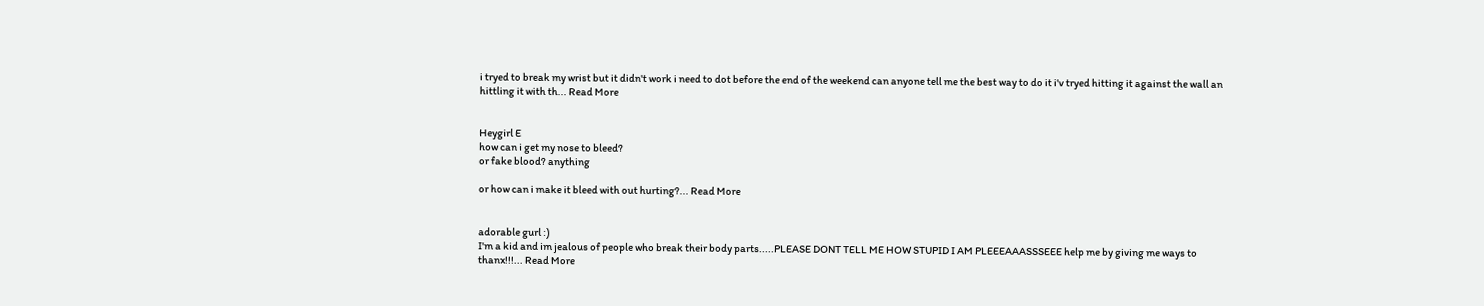i tryed to break my wrist but it didn't work i need to dot before the end of the weekend can anyone tell me the best way to do it i'v tryed hitting it against the wall an hittling it with th... Read More


Heygirl E
how can i get my nose to bleed?
or fake blood? anything

or how can i make it bleed with out hurting?... Read More


adorable gurl :)
I'm a kid and im jealous of people who break their body parts.....PLEASE DONT TELL ME HOW STUPID I AM PLEEEAAASSSEEE help me by giving me ways to thanx!!!... Read More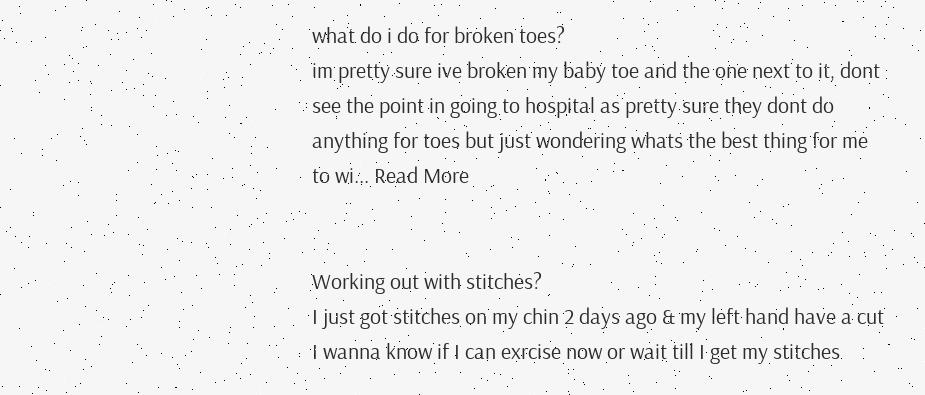what do i do for broken toes?
im pretty sure ive broken my baby toe and the one next to it, dont see the point in going to hospital as pretty sure they dont do anything for toes but just wondering whats the best thing for me to wi... Read More


Working out with stitches?
I just got stitches on my chin 2 days ago & my left hand have a cut I wanna know if I can exrcise now or wait till I get my stitches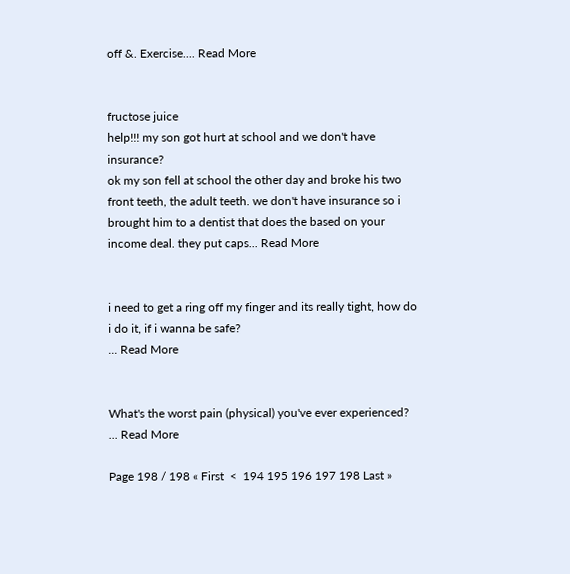off &. Exercise.... Read More


fructose juice
help!!! my son got hurt at school and we don't have insurance?
ok my son fell at school the other day and broke his two front teeth, the adult teeth. we don't have insurance so i brought him to a dentist that does the based on your income deal. they put caps... Read More


i need to get a ring off my finger and its really tight, how do i do it, if i wanna be safe?
... Read More


What's the worst pain (physical) you've ever experienced?
... Read More

Page 198 / 198 « First  <  194 195 196 197 198 Last »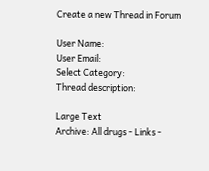Create a new Thread in Forum

User Name:
User Email:
Select Category:
Thread description:

Large Text
Archive: All drugs - Links -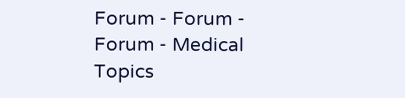Forum - Forum - Forum - Medical Topics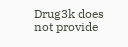Drug3k does not provide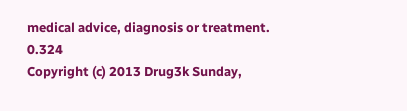medical advice, diagnosis or treatment. 0.324
Copyright (c) 2013 Drug3k Sunday,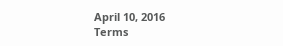April 10, 2016
Terms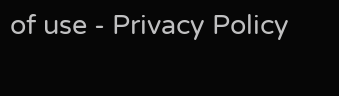of use - Privacy Policy